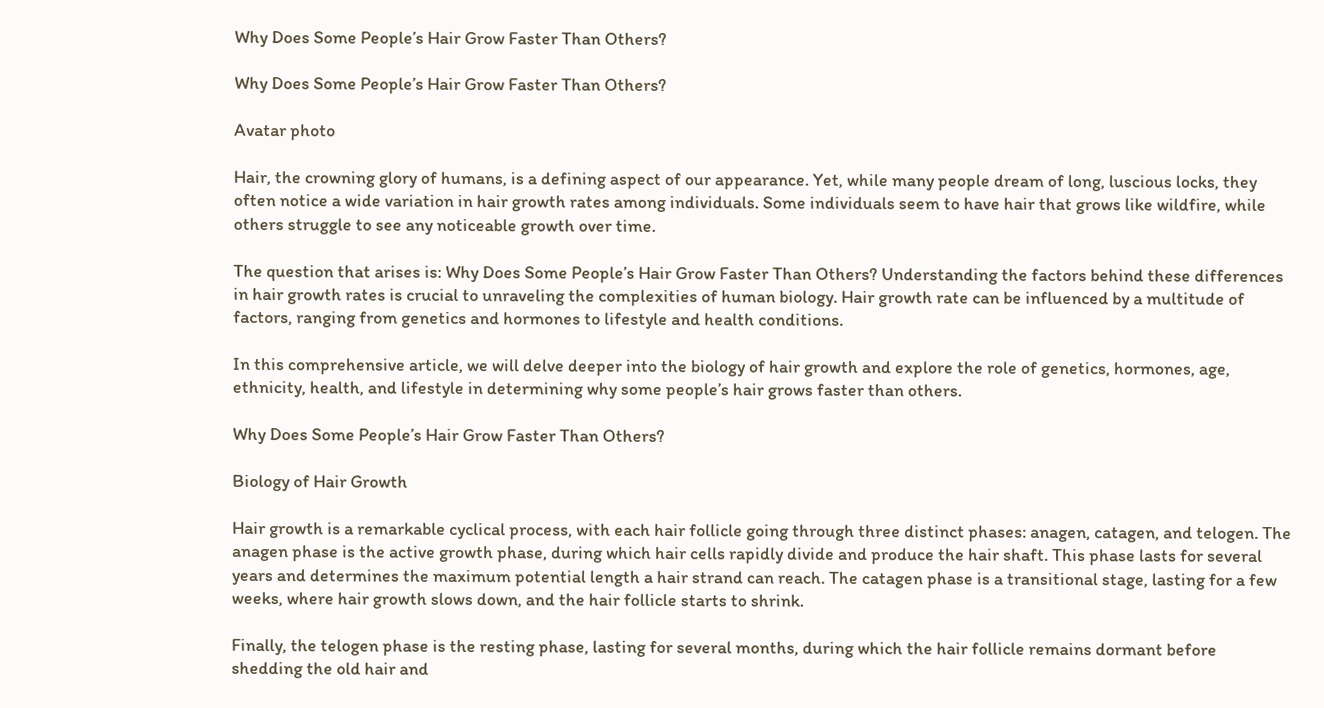Why Does Some People’s Hair Grow Faster Than Others?

Why Does Some People’s Hair Grow Faster Than Others?

Avatar photo

Hair, the crowning glory of humans, is a defining aspect of our appearance. Yet, while many people dream of long, luscious locks, they often notice a wide variation in hair growth rates among individuals. Some individuals seem to have hair that grows like wildfire, while others struggle to see any noticeable growth over time.

The question that arises is: Why Does Some People’s Hair Grow Faster Than Others? Understanding the factors behind these differences in hair growth rates is crucial to unraveling the complexities of human biology. Hair growth rate can be influenced by a multitude of factors, ranging from genetics and hormones to lifestyle and health conditions.

In this comprehensive article, we will delve deeper into the biology of hair growth and explore the role of genetics, hormones, age, ethnicity, health, and lifestyle in determining why some people’s hair grows faster than others.

Why Does Some People’s Hair Grow Faster Than Others?

Biology of Hair Growth

Hair growth is a remarkable cyclical process, with each hair follicle going through three distinct phases: anagen, catagen, and telogen. The anagen phase is the active growth phase, during which hair cells rapidly divide and produce the hair shaft. This phase lasts for several years and determines the maximum potential length a hair strand can reach. The catagen phase is a transitional stage, lasting for a few weeks, where hair growth slows down, and the hair follicle starts to shrink.

Finally, the telogen phase is the resting phase, lasting for several months, during which the hair follicle remains dormant before shedding the old hair and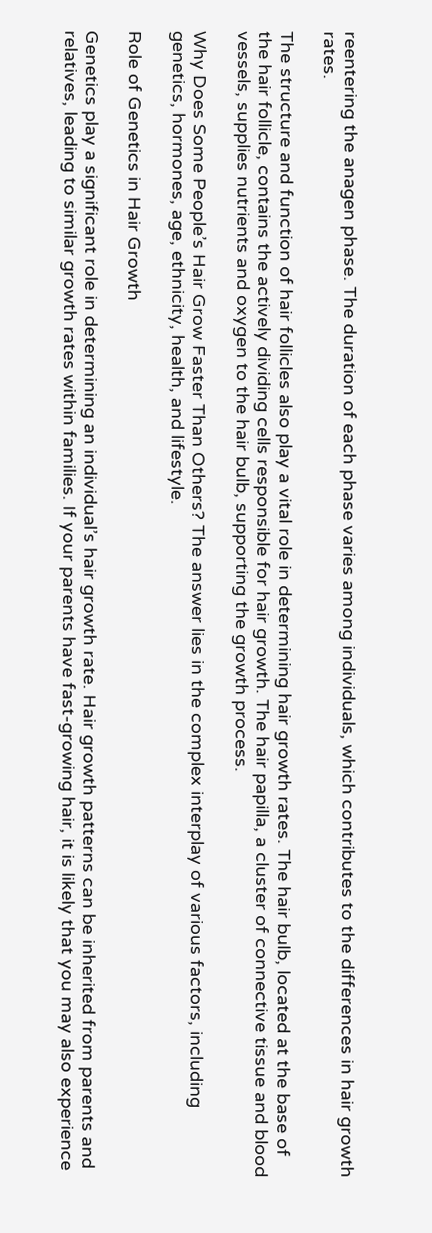reentering the anagen phase. The duration of each phase varies among individuals, which contributes to the differences in hair growth rates.

The structure and function of hair follicles also play a vital role in determining hair growth rates. The hair bulb, located at the base of the hair follicle, contains the actively dividing cells responsible for hair growth. The hair papilla, a cluster of connective tissue and blood vessels, supplies nutrients and oxygen to the hair bulb, supporting the growth process.

Why Does Some People’s Hair Grow Faster Than Others? The answer lies in the complex interplay of various factors, including genetics, hormones, age, ethnicity, health, and lifestyle.

Role of Genetics in Hair Growth

Genetics play a significant role in determining an individual’s hair growth rate. Hair growth patterns can be inherited from parents and relatives, leading to similar growth rates within families. If your parents have fast-growing hair, it is likely that you may also experience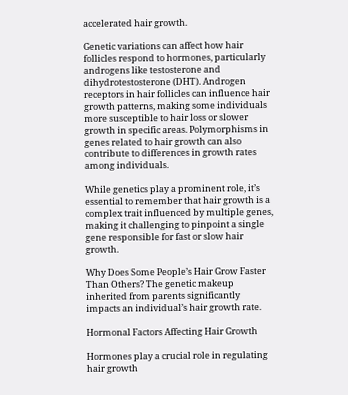accelerated hair growth.

Genetic variations can affect how hair follicles respond to hormones, particularly androgens like testosterone and dihydrotestosterone (DHT). Androgen receptors in hair follicles can influence hair growth patterns, making some individuals more susceptible to hair loss or slower growth in specific areas. Polymorphisms in genes related to hair growth can also contribute to differences in growth rates among individuals.

While genetics play a prominent role, it’s essential to remember that hair growth is a complex trait influenced by multiple genes, making it challenging to pinpoint a single gene responsible for fast or slow hair growth.

Why Does Some People’s Hair Grow Faster Than Others? The genetic makeup inherited from parents significantly impacts an individual’s hair growth rate.

Hormonal Factors Affecting Hair Growth

Hormones play a crucial role in regulating hair growth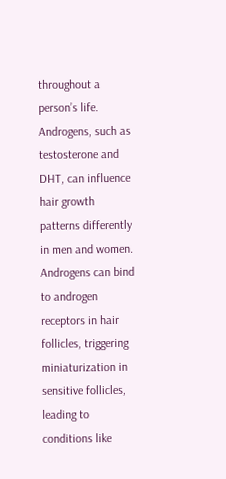throughout a person’s life. Androgens, such as testosterone and DHT, can influence hair growth patterns differently in men and women. Androgens can bind to androgen receptors in hair follicles, triggering miniaturization in sensitive follicles, leading to conditions like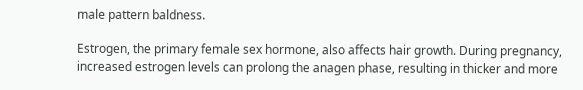male pattern baldness.

Estrogen, the primary female sex hormone, also affects hair growth. During pregnancy, increased estrogen levels can prolong the anagen phase, resulting in thicker and more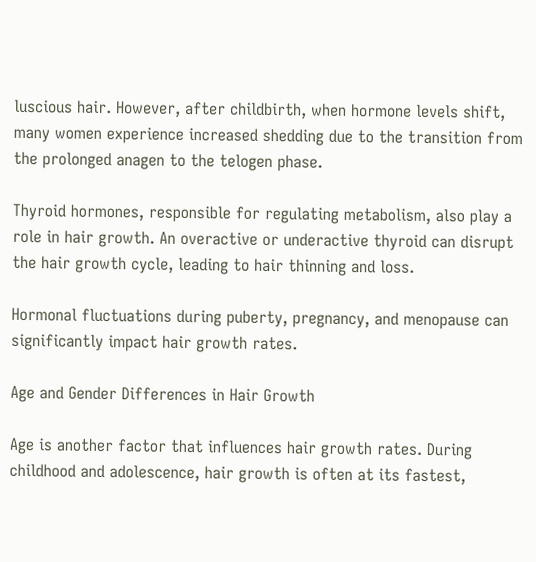luscious hair. However, after childbirth, when hormone levels shift, many women experience increased shedding due to the transition from the prolonged anagen to the telogen phase.

Thyroid hormones, responsible for regulating metabolism, also play a role in hair growth. An overactive or underactive thyroid can disrupt the hair growth cycle, leading to hair thinning and loss.

Hormonal fluctuations during puberty, pregnancy, and menopause can significantly impact hair growth rates.

Age and Gender Differences in Hair Growth

Age is another factor that influences hair growth rates. During childhood and adolescence, hair growth is often at its fastest,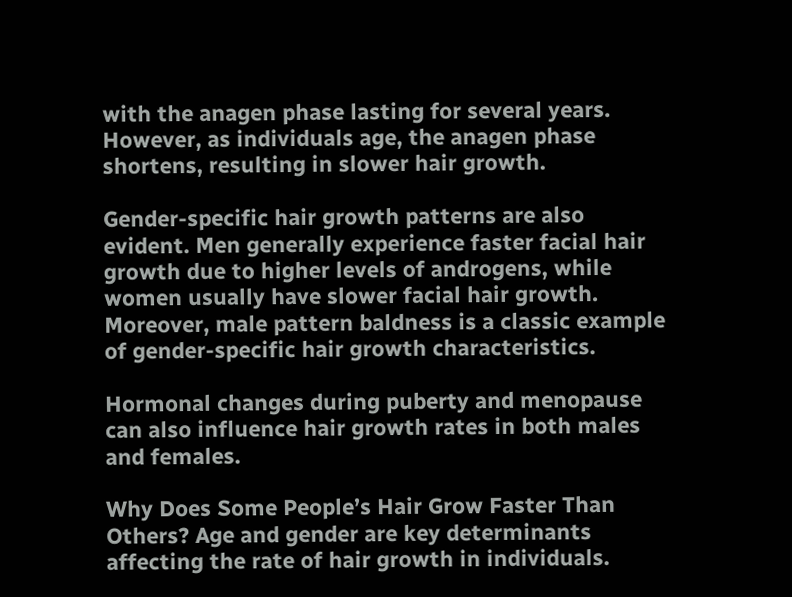with the anagen phase lasting for several years. However, as individuals age, the anagen phase shortens, resulting in slower hair growth.

Gender-specific hair growth patterns are also evident. Men generally experience faster facial hair growth due to higher levels of androgens, while women usually have slower facial hair growth. Moreover, male pattern baldness is a classic example of gender-specific hair growth characteristics.

Hormonal changes during puberty and menopause can also influence hair growth rates in both males and females.

Why Does Some People’s Hair Grow Faster Than Others? Age and gender are key determinants affecting the rate of hair growth in individuals.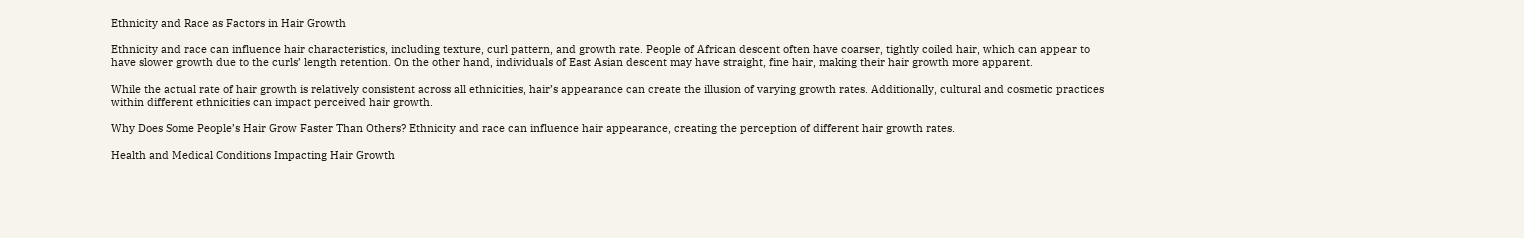Ethnicity and Race as Factors in Hair Growth

Ethnicity and race can influence hair characteristics, including texture, curl pattern, and growth rate. People of African descent often have coarser, tightly coiled hair, which can appear to have slower growth due to the curls’ length retention. On the other hand, individuals of East Asian descent may have straight, fine hair, making their hair growth more apparent.

While the actual rate of hair growth is relatively consistent across all ethnicities, hair’s appearance can create the illusion of varying growth rates. Additionally, cultural and cosmetic practices within different ethnicities can impact perceived hair growth.

Why Does Some People’s Hair Grow Faster Than Others? Ethnicity and race can influence hair appearance, creating the perception of different hair growth rates.

Health and Medical Conditions Impacting Hair Growth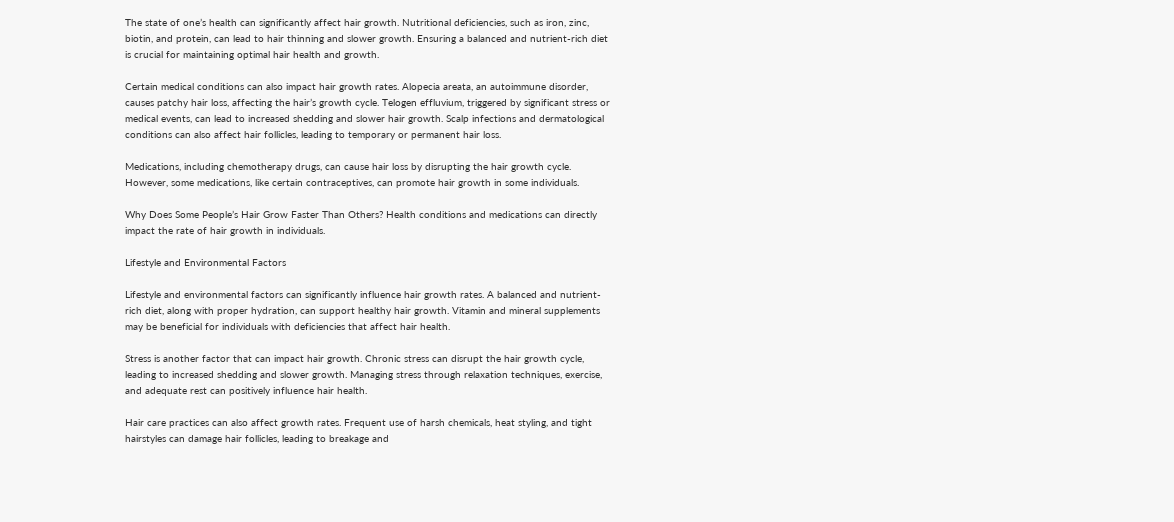The state of one’s health can significantly affect hair growth. Nutritional deficiencies, such as iron, zinc, biotin, and protein, can lead to hair thinning and slower growth. Ensuring a balanced and nutrient-rich diet is crucial for maintaining optimal hair health and growth.

Certain medical conditions can also impact hair growth rates. Alopecia areata, an autoimmune disorder, causes patchy hair loss, affecting the hair’s growth cycle. Telogen effluvium, triggered by significant stress or medical events, can lead to increased shedding and slower hair growth. Scalp infections and dermatological conditions can also affect hair follicles, leading to temporary or permanent hair loss.

Medications, including chemotherapy drugs, can cause hair loss by disrupting the hair growth cycle. However, some medications, like certain contraceptives, can promote hair growth in some individuals.

Why Does Some People’s Hair Grow Faster Than Others? Health conditions and medications can directly impact the rate of hair growth in individuals.

Lifestyle and Environmental Factors

Lifestyle and environmental factors can significantly influence hair growth rates. A balanced and nutrient-rich diet, along with proper hydration, can support healthy hair growth. Vitamin and mineral supplements may be beneficial for individuals with deficiencies that affect hair health.

Stress is another factor that can impact hair growth. Chronic stress can disrupt the hair growth cycle, leading to increased shedding and slower growth. Managing stress through relaxation techniques, exercise, and adequate rest can positively influence hair health.

Hair care practices can also affect growth rates. Frequent use of harsh chemicals, heat styling, and tight hairstyles can damage hair follicles, leading to breakage and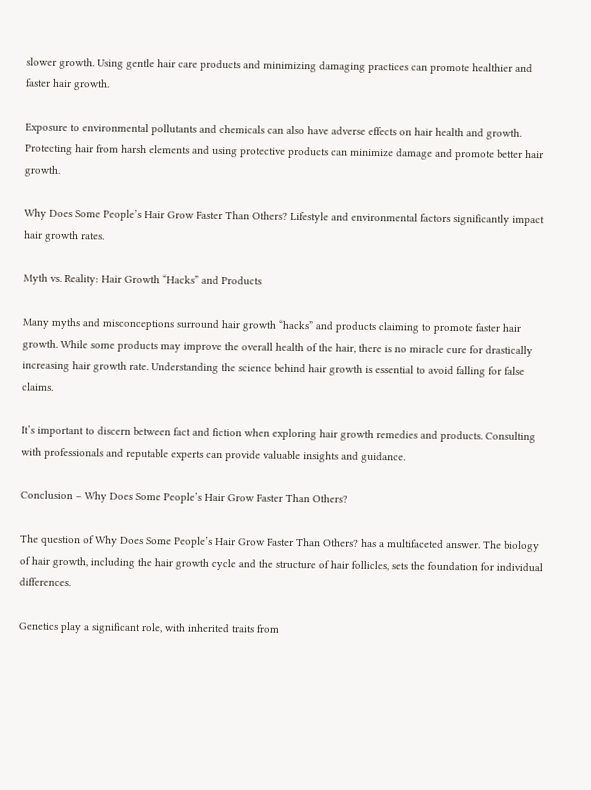slower growth. Using gentle hair care products and minimizing damaging practices can promote healthier and faster hair growth.

Exposure to environmental pollutants and chemicals can also have adverse effects on hair health and growth. Protecting hair from harsh elements and using protective products can minimize damage and promote better hair growth.

Why Does Some People’s Hair Grow Faster Than Others? Lifestyle and environmental factors significantly impact hair growth rates.

Myth vs. Reality: Hair Growth “Hacks” and Products

Many myths and misconceptions surround hair growth “hacks” and products claiming to promote faster hair growth. While some products may improve the overall health of the hair, there is no miracle cure for drastically increasing hair growth rate. Understanding the science behind hair growth is essential to avoid falling for false claims.

It’s important to discern between fact and fiction when exploring hair growth remedies and products. Consulting with professionals and reputable experts can provide valuable insights and guidance.

Conclusion – Why Does Some People’s Hair Grow Faster Than Others?

The question of Why Does Some People’s Hair Grow Faster Than Others? has a multifaceted answer. The biology of hair growth, including the hair growth cycle and the structure of hair follicles, sets the foundation for individual differences.

Genetics play a significant role, with inherited traits from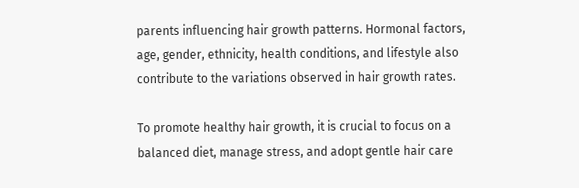parents influencing hair growth patterns. Hormonal factors, age, gender, ethnicity, health conditions, and lifestyle also contribute to the variations observed in hair growth rates.

To promote healthy hair growth, it is crucial to focus on a balanced diet, manage stress, and adopt gentle hair care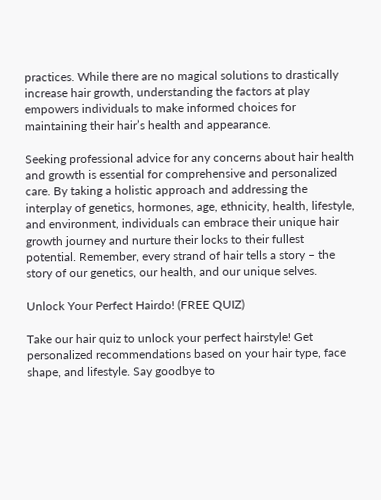practices. While there are no magical solutions to drastically increase hair growth, understanding the factors at play empowers individuals to make informed choices for maintaining their hair’s health and appearance.

Seeking professional advice for any concerns about hair health and growth is essential for comprehensive and personalized care. By taking a holistic approach and addressing the interplay of genetics, hormones, age, ethnicity, health, lifestyle, and environment, individuals can embrace their unique hair growth journey and nurture their locks to their fullest potential. Remember, every strand of hair tells a story – the story of our genetics, our health, and our unique selves.

Unlock Your Perfect Hairdo! (FREE QUIZ)

Take our hair quiz to unlock your perfect hairstyle! Get personalized recommendations based on your hair type, face shape, and lifestyle. Say goodbye to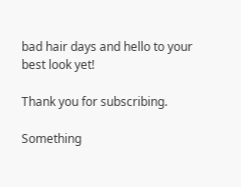bad hair days and hello to your best look yet!

Thank you for subscribing.

Something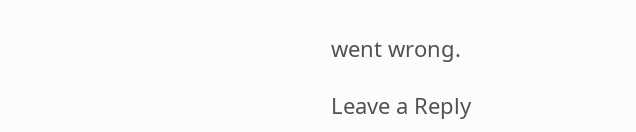went wrong.

Leave a Reply